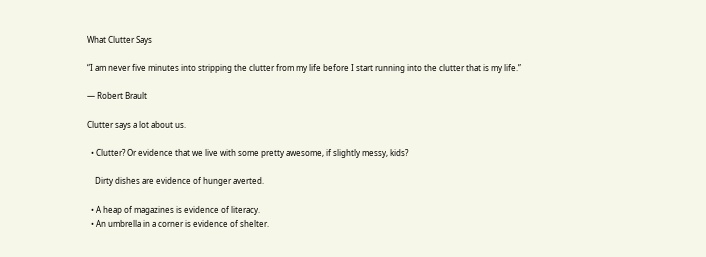What Clutter Says

“I am never five minutes into stripping the clutter from my life before I start running into the clutter that is my life.”

— Robert Brault

Clutter says a lot about us.

  • Clutter? Or evidence that we live with some pretty awesome, if slightly messy, kids?

    Dirty dishes are evidence of hunger averted.

  • A heap of magazines is evidence of literacy.
  • An umbrella in a corner is evidence of shelter.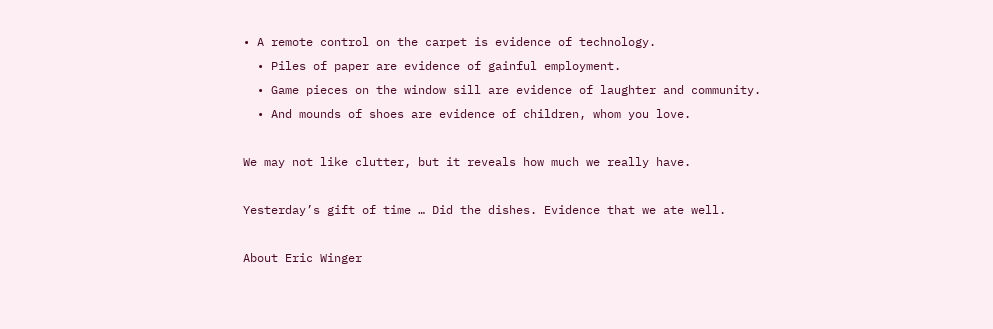• A remote control on the carpet is evidence of technology.
  • Piles of paper are evidence of gainful employment.
  • Game pieces on the window sill are evidence of laughter and community.
  • And mounds of shoes are evidence of children, whom you love.

We may not like clutter, but it reveals how much we really have.

Yesterday’s gift of time … Did the dishes. Evidence that we ate well.

About Eric Winger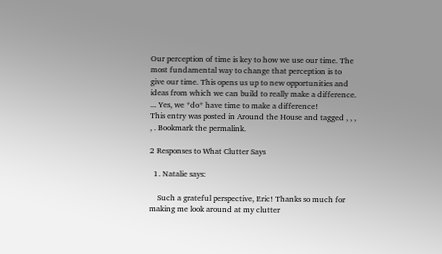Our perception of time is key to how we use our time. The most fundamental way to change that perception is to give our time. This opens us up to new opportunities and ideas from which we can build to really make a difference. ... Yes, we *do* have time to make a difference!
This entry was posted in Around the House and tagged , , , , . Bookmark the permalink.

2 Responses to What Clutter Says

  1. Natalie says:

    Such a grateful perspective, Eric! Thanks so much for making me look around at my clutter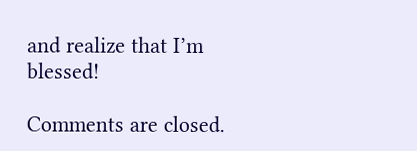and realize that I’m blessed!

Comments are closed.